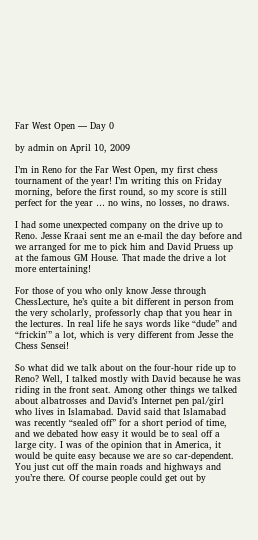Far West Open — Day 0

by admin on April 10, 2009

I’m in Reno for the Far West Open, my first chess tournament of the year! I’m writing this on Friday morning, before the first round, so my score is still perfect for the year … no wins, no losses, no draws.

I had some unexpected company on the drive up to Reno. Jesse Kraai sent me an e-mail the day before and we arranged for me to pick him and David Pruess up at the famous GM House. That made the drive a lot more entertaining!

For those of you who only know Jesse through ChessLecture, he’s quite a bit different in person from the very scholarly, professorly chap that you hear in the lectures. In real life he says words like “dude” and “frickin'” a lot, which is very different from Jesse the Chess Sensei!

So what did we talk about on the four-hour ride up to Reno? Well, I talked mostly with David because he was riding in the front seat. Among other things we talked about albatrosses and David’s Internet pen pal/girl who lives in Islamabad. David said that Islamabad was recently “sealed off” for a short period of time, and we debated how easy it would be to seal off a large city. I was of the opinion that in America, it would be quite easy because we are so car-dependent. You just cut off the main roads and highways and you’re there. Of course people could get out by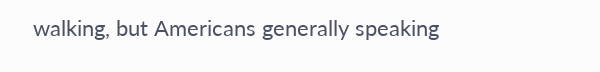walking, but Americans generally speaking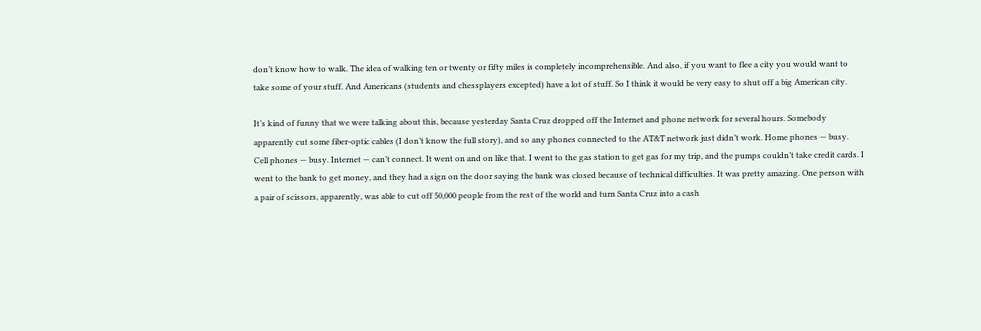don’t know how to walk. The idea of walking ten or twenty or fifty miles is completely incomprehensible. And also, if you want to flee a city you would want to take some of your stuff. And Americans (students and chessplayers excepted) have a lot of stuff. So I think it would be very easy to shut off a big American city.

It’s kind of funny that we were talking about this, because yesterday Santa Cruz dropped off the Internet and phone network for several hours. Somebody apparently cut some fiber-optic cables (I don’t know the full story), and so any phones connected to the AT&T network just didn’t work. Home phones — busy. Cell phones — busy. Internet — can’t connect. It went on and on like that. I went to the gas station to get gas for my trip, and the pumps couldn’t take credit cards. I went to the bank to get money, and they had a sign on the door saying the bank was closed because of technical difficulties. It was pretty amazing. One person with a pair of scissors, apparently, was able to cut off 50,000 people from the rest of the world and turn Santa Cruz into a cash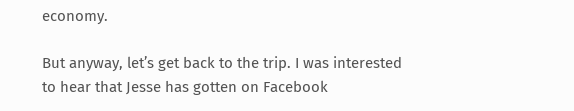economy.

But anyway, let’s get back to the trip. I was interested to hear that Jesse has gotten on Facebook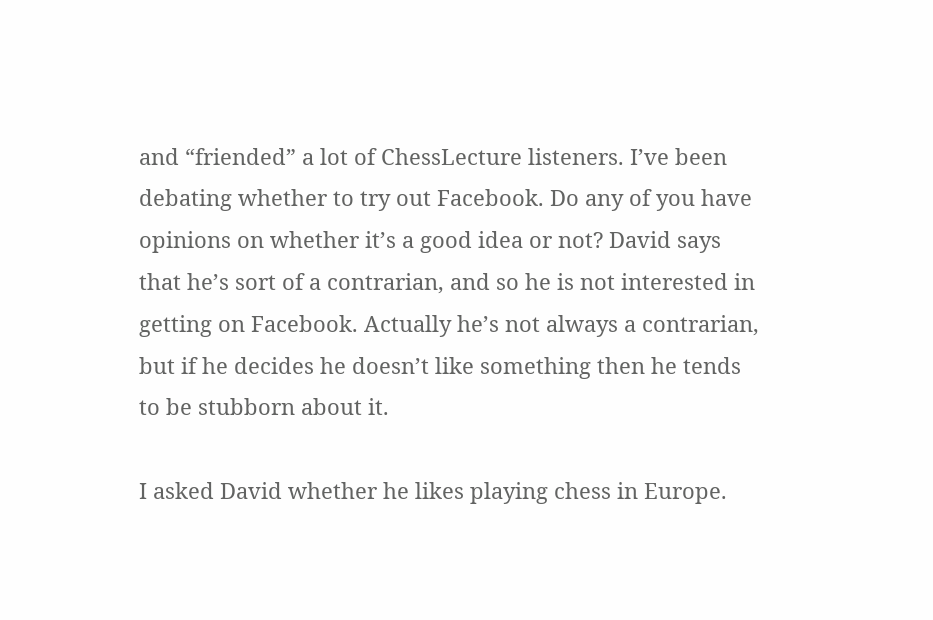and “friended” a lot of ChessLecture listeners. I’ve been debating whether to try out Facebook. Do any of you have opinions on whether it’s a good idea or not? David says that he’s sort of a contrarian, and so he is not interested in getting on Facebook. Actually he’s not always a contrarian, but if he decides he doesn’t like something then he tends to be stubborn about it.

I asked David whether he likes playing chess in Europe.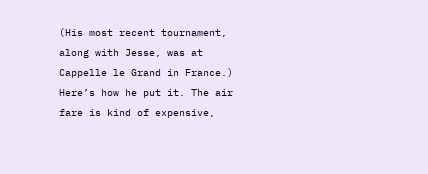(His most recent tournament, along with Jesse, was at Cappelle le Grand in France.) Here’s how he put it. The air fare is kind of expensive,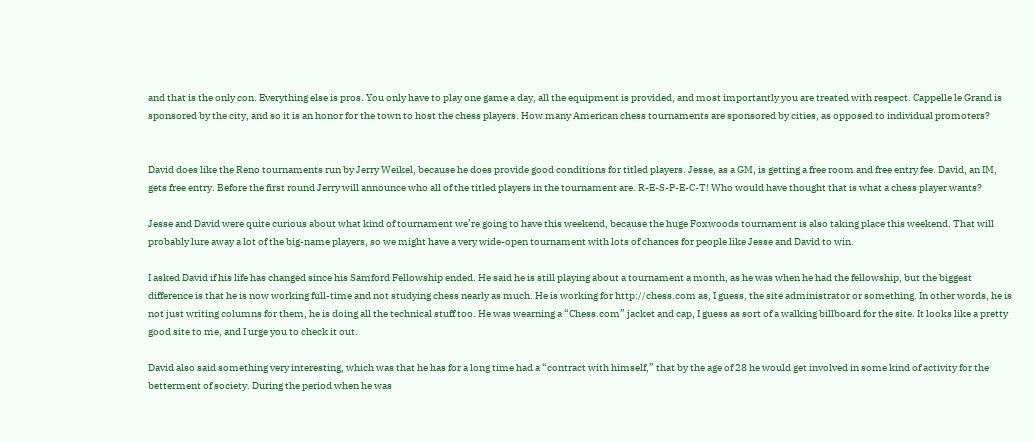and that is the only con. Everything else is pros. You only have to play one game a day, all the equipment is provided, and most importantly you are treated with respect. Cappelle le Grand is sponsored by the city, and so it is an honor for the town to host the chess players. How many American chess tournaments are sponsored by cities, as opposed to individual promoters?


David does like the Reno tournaments run by Jerry Weikel, because he does provide good conditions for titled players. Jesse, as a GM, is getting a free room and free entry fee. David, an IM, gets free entry. Before the first round Jerry will announce who all of the titled players in the tournament are. R-E-S-P-E-C-T! Who would have thought that is what a chess player wants?

Jesse and David were quite curious about what kind of tournament we’re going to have this weekend, because the huge Foxwoods tournament is also taking place this weekend. That will probably lure away a lot of the big-name players, so we might have a very wide-open tournament with lots of chances for people like Jesse and David to win.

I asked David if his life has changed since his Samford Fellowship ended. He said he is still playing about a tournament a month, as he was when he had the fellowship, but the biggest difference is that he is now working full-time and not studying chess nearly as much. He is working for http://chess.com as, I guess, the site administrator or something. In other words, he is not just writing columns for them, he is doing all the technical stuff too. He was wearning a “Chess.com” jacket and cap, I guess as sort of a walking billboard for the site. It looks like a pretty good site to me, and I urge you to check it out.

David also said something very interesting, which was that he has for a long time had a “contract with himself,” that by the age of 28 he would get involved in some kind of activity for the betterment of society. During the period when he was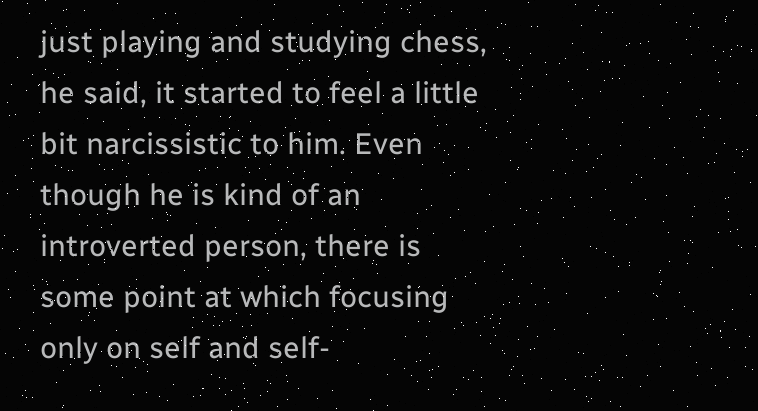just playing and studying chess, he said, it started to feel a little bit narcissistic to him. Even though he is kind of an introverted person, there is some point at which focusing only on self and self-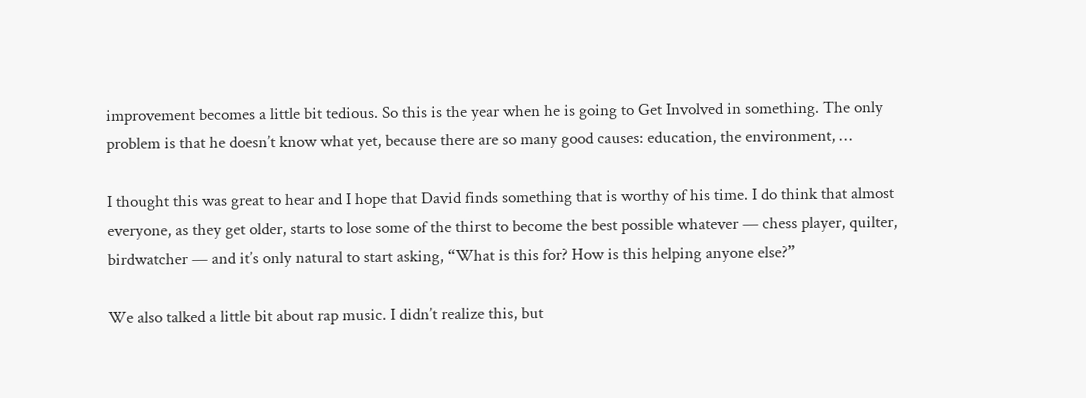improvement becomes a little bit tedious. So this is the year when he is going to Get Involved in something. The only problem is that he doesn’t know what yet, because there are so many good causes: education, the environment, …

I thought this was great to hear and I hope that David finds something that is worthy of his time. I do think that almost everyone, as they get older, starts to lose some of the thirst to become the best possible whatever — chess player, quilter, birdwatcher — and it’s only natural to start asking, “What is this for? How is this helping anyone else?”

We also talked a little bit about rap music. I didn’t realize this, but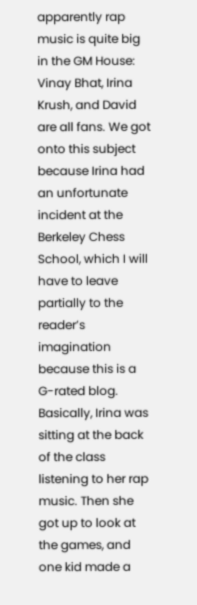apparently rap music is quite big in the GM House: Vinay Bhat, Irina Krush, and David are all fans. We got onto this subject because Irina had an unfortunate incident at the Berkeley Chess School, which I will have to leave partially to the reader’s imagination because this is a G-rated blog. Basically, Irina was sitting at the back of the class listening to her rap music. Then she got up to look at the games, and one kid made a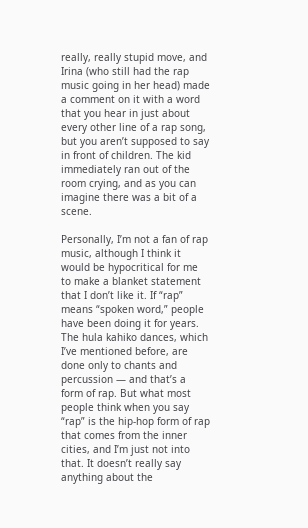really, really stupid move, and Irina (who still had the rap music going in her head) made a comment on it with a word that you hear in just about every other line of a rap song, but you aren’t supposed to say in front of children. The kid immediately ran out of the room crying, and as you can imagine there was a bit of a scene.

Personally, I’m not a fan of rap music, although I think it would be hypocritical for me to make a blanket statement that I don’t like it. If “rap” means “spoken word,” people have been doing it for years. The hula kahiko dances, which I’ve mentioned before, are done only to chants and percussion — and that’s a form of rap. But what most people think when you say “rap” is the hip-hop form of rap that comes from the inner cities, and I’m just not into that. It doesn’t really say anything about the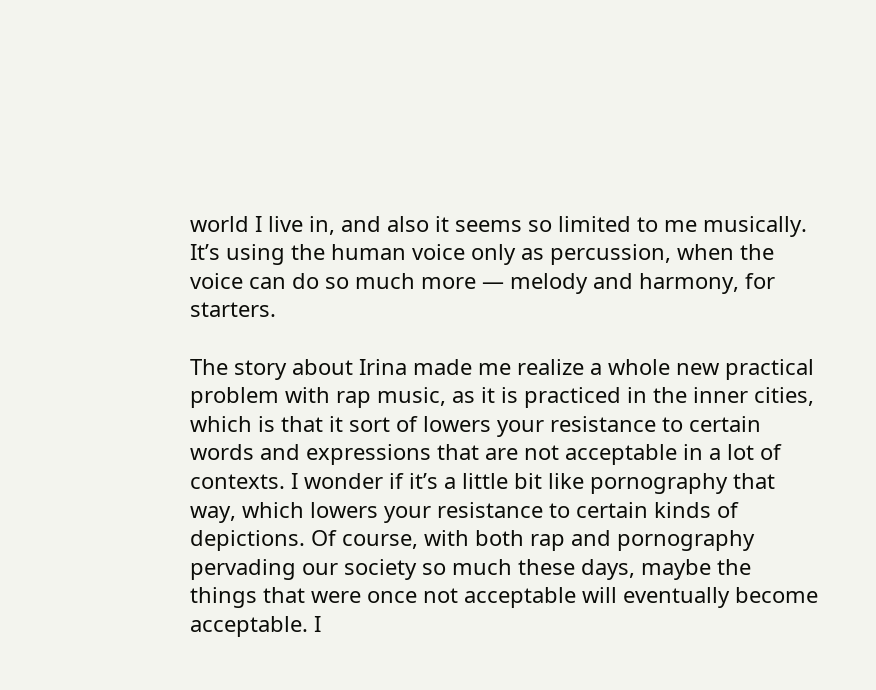world I live in, and also it seems so limited to me musically. It’s using the human voice only as percussion, when the voice can do so much more — melody and harmony, for starters.

The story about Irina made me realize a whole new practical problem with rap music, as it is practiced in the inner cities, which is that it sort of lowers your resistance to certain words and expressions that are not acceptable in a lot of contexts. I wonder if it’s a little bit like pornography that way, which lowers your resistance to certain kinds of depictions. Of course, with both rap and pornography pervading our society so much these days, maybe the things that were once not acceptable will eventually become acceptable. I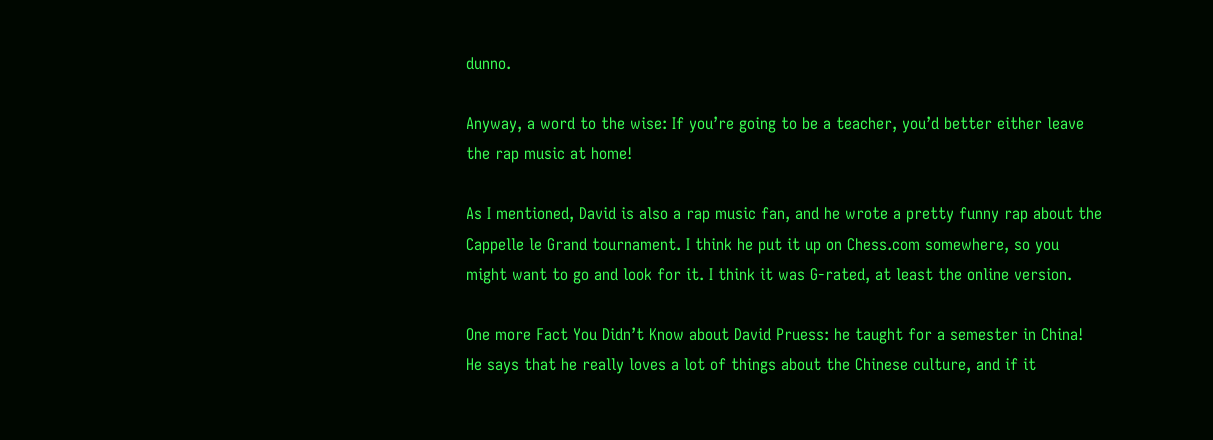dunno.

Anyway, a word to the wise: If you’re going to be a teacher, you’d better either leave the rap music at home!

As I mentioned, David is also a rap music fan, and he wrote a pretty funny rap about the Cappelle le Grand tournament. I think he put it up on Chess.com somewhere, so you might want to go and look for it. I think it was G-rated, at least the online version.

One more Fact You Didn’t Know about David Pruess: he taught for a semester in China! He says that he really loves a lot of things about the Chinese culture, and if it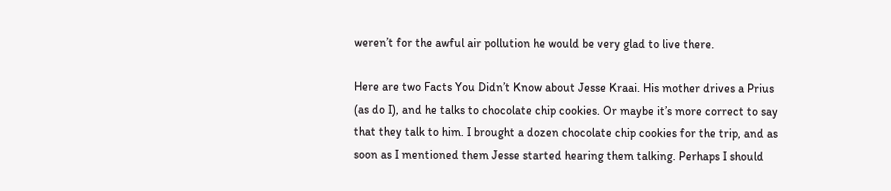weren’t for the awful air pollution he would be very glad to live there.

Here are two Facts You Didn’t Know about Jesse Kraai. His mother drives a Prius (as do I), and he talks to chocolate chip cookies. Or maybe it’s more correct to say that they talk to him. I brought a dozen chocolate chip cookies for the trip, and as soon as I mentioned them Jesse started hearing them talking. Perhaps I should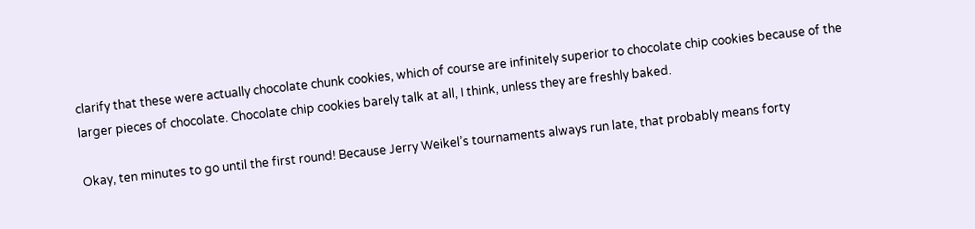clarify that these were actually chocolate chunk cookies, which of course are infinitely superior to chocolate chip cookies because of the larger pieces of chocolate. Chocolate chip cookies barely talk at all, I think, unless they are freshly baked.

Okay, ten minutes to go until the first round! Because Jerry Weikel’s tournaments always run late, that probably means forty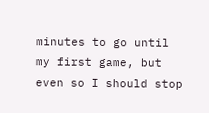minutes to go until my first game, but even so I should stop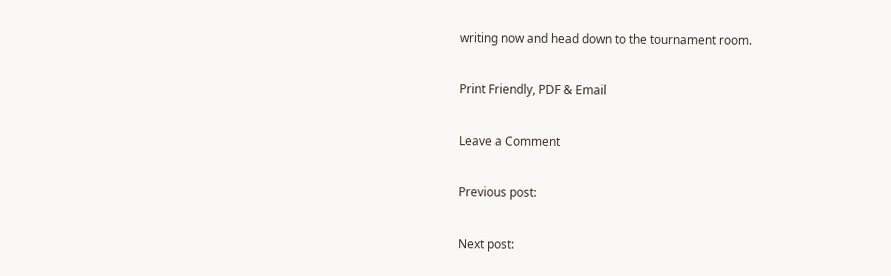writing now and head down to the tournament room.

Print Friendly, PDF & Email

Leave a Comment

Previous post:

Next post: